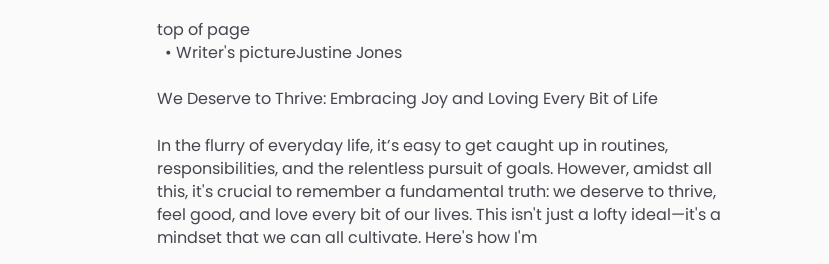top of page
  • Writer's pictureJustine Jones

We Deserve to Thrive: Embracing Joy and Loving Every Bit of Life

In the flurry of everyday life, it’s easy to get caught up in routines, responsibilities, and the relentless pursuit of goals. However, amidst all this, it's crucial to remember a fundamental truth: we deserve to thrive, feel good, and love every bit of our lives. This isn't just a lofty ideal—it's a mindset that we can all cultivate. Here's how I'm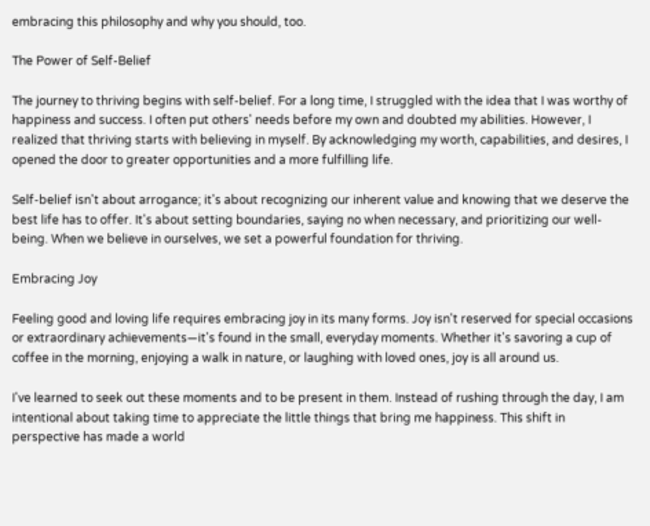embracing this philosophy and why you should, too.

The Power of Self-Belief

The journey to thriving begins with self-belief. For a long time, I struggled with the idea that I was worthy of happiness and success. I often put others' needs before my own and doubted my abilities. However, I realized that thriving starts with believing in myself. By acknowledging my worth, capabilities, and desires, I opened the door to greater opportunities and a more fulfilling life.

Self-belief isn't about arrogance; it's about recognizing our inherent value and knowing that we deserve the best life has to offer. It's about setting boundaries, saying no when necessary, and prioritizing our well-being. When we believe in ourselves, we set a powerful foundation for thriving.

Embracing Joy

Feeling good and loving life requires embracing joy in its many forms. Joy isn't reserved for special occasions or extraordinary achievements—it's found in the small, everyday moments. Whether it's savoring a cup of coffee in the morning, enjoying a walk in nature, or laughing with loved ones, joy is all around us.

I've learned to seek out these moments and to be present in them. Instead of rushing through the day, I am intentional about taking time to appreciate the little things that bring me happiness. This shift in perspective has made a world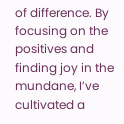of difference. By focusing on the positives and finding joy in the mundane, I’ve cultivated a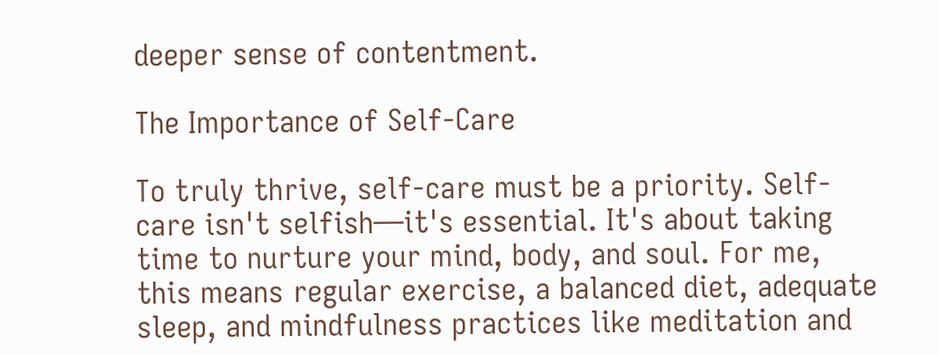deeper sense of contentment.

The Importance of Self-Care

To truly thrive, self-care must be a priority. Self-care isn't selfish—it's essential. It's about taking time to nurture your mind, body, and soul. For me, this means regular exercise, a balanced diet, adequate sleep, and mindfulness practices like meditation and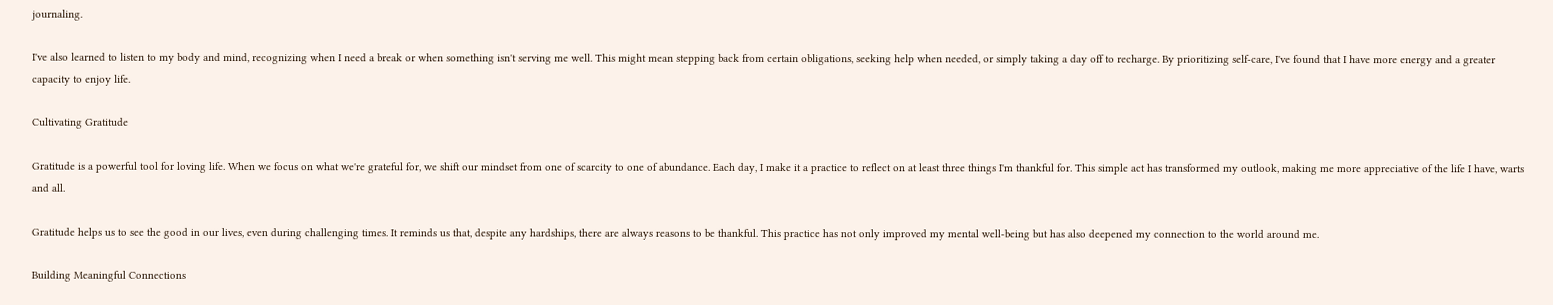journaling.

I've also learned to listen to my body and mind, recognizing when I need a break or when something isn't serving me well. This might mean stepping back from certain obligations, seeking help when needed, or simply taking a day off to recharge. By prioritizing self-care, I've found that I have more energy and a greater capacity to enjoy life.

Cultivating Gratitude

Gratitude is a powerful tool for loving life. When we focus on what we're grateful for, we shift our mindset from one of scarcity to one of abundance. Each day, I make it a practice to reflect on at least three things I'm thankful for. This simple act has transformed my outlook, making me more appreciative of the life I have, warts and all.

Gratitude helps us to see the good in our lives, even during challenging times. It reminds us that, despite any hardships, there are always reasons to be thankful. This practice has not only improved my mental well-being but has also deepened my connection to the world around me.

Building Meaningful Connections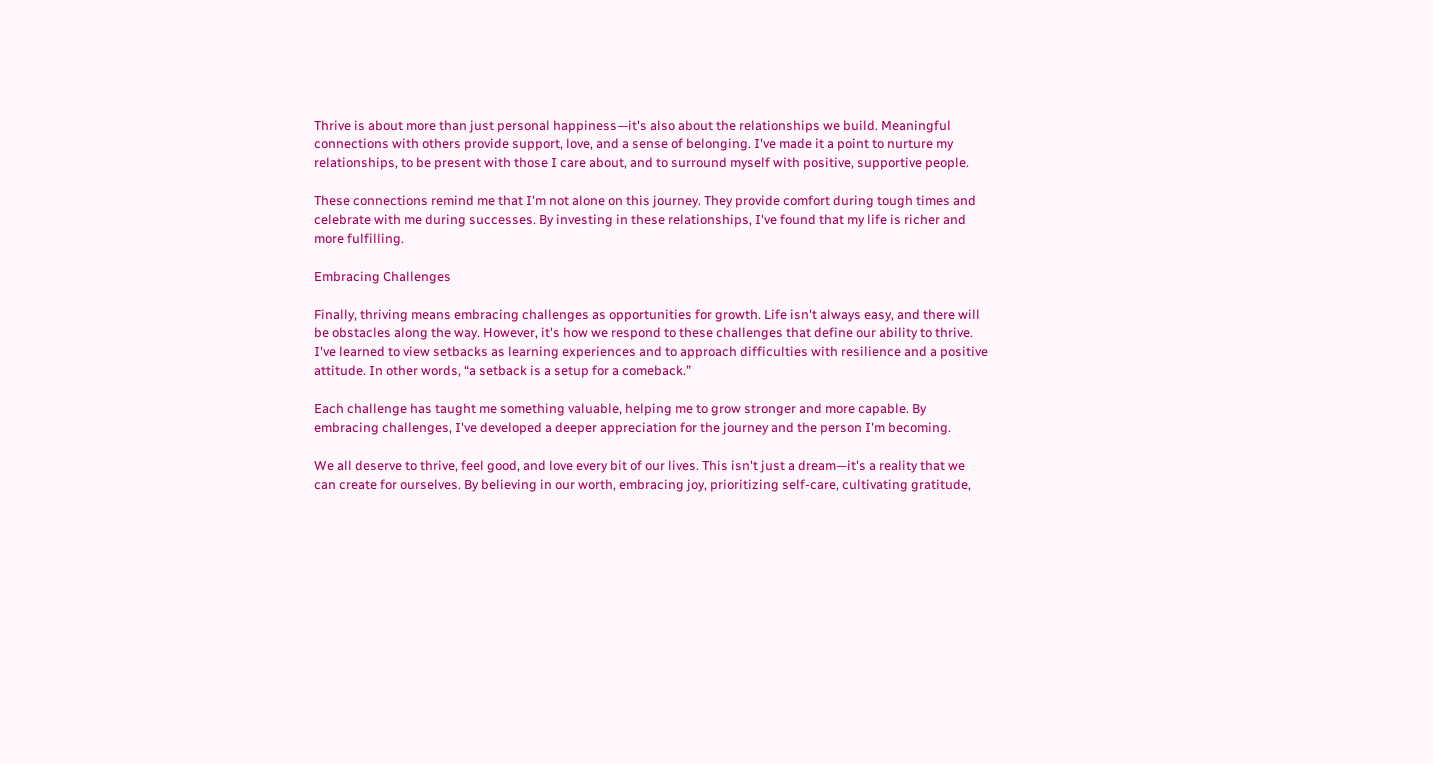Thrive is about more than just personal happiness—it's also about the relationships we build. Meaningful connections with others provide support, love, and a sense of belonging. I've made it a point to nurture my relationships, to be present with those I care about, and to surround myself with positive, supportive people.

These connections remind me that I'm not alone on this journey. They provide comfort during tough times and celebrate with me during successes. By investing in these relationships, I've found that my life is richer and more fulfilling.

Embracing Challenges

Finally, thriving means embracing challenges as opportunities for growth. Life isn't always easy, and there will be obstacles along the way. However, it's how we respond to these challenges that define our ability to thrive. I've learned to view setbacks as learning experiences and to approach difficulties with resilience and a positive attitude. In other words, “a setback is a setup for a comeback.”

Each challenge has taught me something valuable, helping me to grow stronger and more capable. By embracing challenges, I've developed a deeper appreciation for the journey and the person I'm becoming.

We all deserve to thrive, feel good, and love every bit of our lives. This isn't just a dream—it's a reality that we can create for ourselves. By believing in our worth, embracing joy, prioritizing self-care, cultivating gratitude,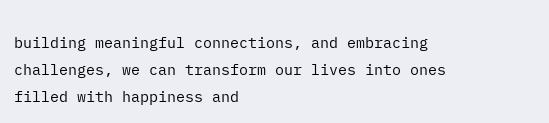building meaningful connections, and embracing challenges, we can transform our lives into ones filled with happiness and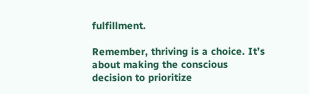fulfillment.

Remember, thriving is a choice. It’s about making the conscious decision to prioritize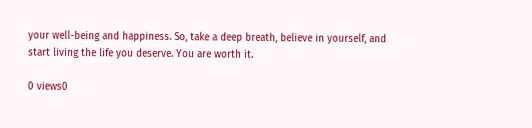your well-being and happiness. So, take a deep breath, believe in yourself, and start living the life you deserve. You are worth it.

0 views0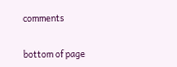comments


bottom of page